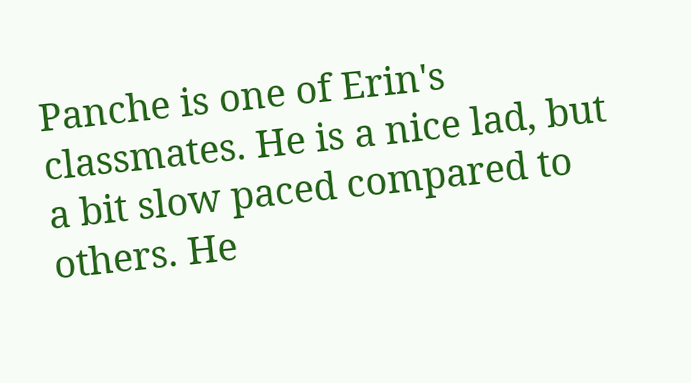Panche is one of Erin's classmates. He is a nice lad, but a bit slow paced compared to others. He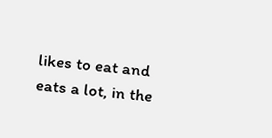likes to eat and eats a lot, in the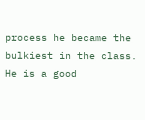process he became the bulkiest in the class. He is a good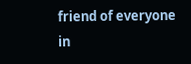friend of everyone in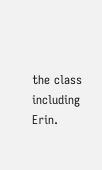the class including Erin.